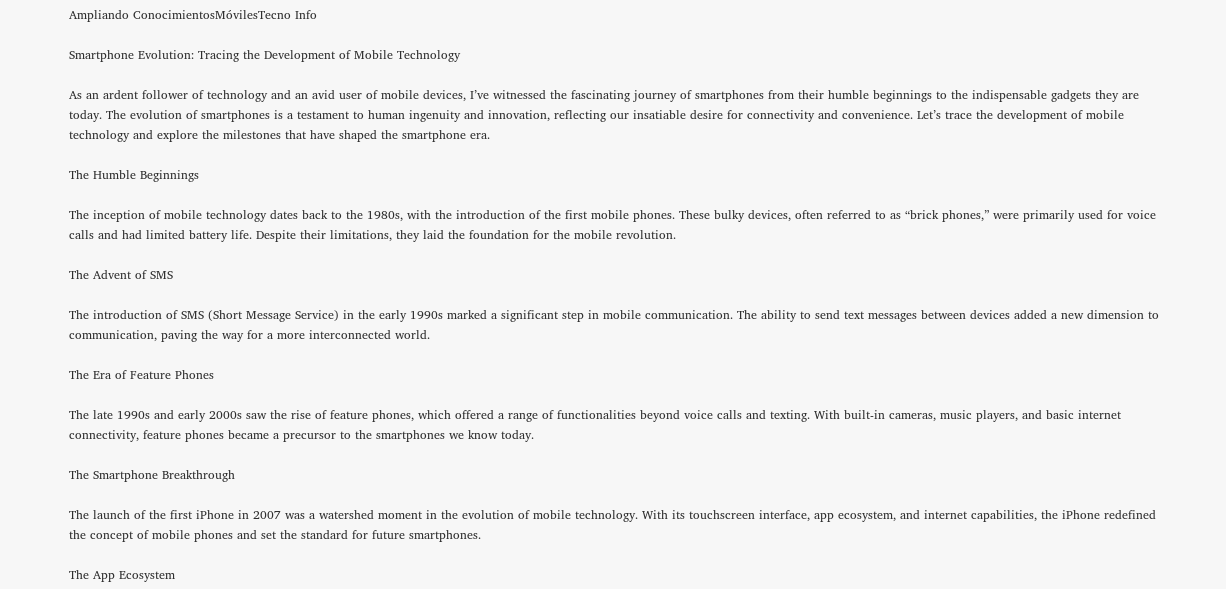Ampliando ConocimientosMóvilesTecno Info

Smartphone Evolution: Tracing the Development of Mobile Technology

As an ardent follower of technology and an avid user of mobile devices, I’ve witnessed the fascinating journey of smartphones from their humble beginnings to the indispensable gadgets they are today. The evolution of smartphones is a testament to human ingenuity and innovation, reflecting our insatiable desire for connectivity and convenience. Let’s trace the development of mobile technology and explore the milestones that have shaped the smartphone era.

The Humble Beginnings

The inception of mobile technology dates back to the 1980s, with the introduction of the first mobile phones. These bulky devices, often referred to as “brick phones,” were primarily used for voice calls and had limited battery life. Despite their limitations, they laid the foundation for the mobile revolution.

The Advent of SMS

The introduction of SMS (Short Message Service) in the early 1990s marked a significant step in mobile communication. The ability to send text messages between devices added a new dimension to communication, paving the way for a more interconnected world.

The Era of Feature Phones

The late 1990s and early 2000s saw the rise of feature phones, which offered a range of functionalities beyond voice calls and texting. With built-in cameras, music players, and basic internet connectivity, feature phones became a precursor to the smartphones we know today.

The Smartphone Breakthrough

The launch of the first iPhone in 2007 was a watershed moment in the evolution of mobile technology. With its touchscreen interface, app ecosystem, and internet capabilities, the iPhone redefined the concept of mobile phones and set the standard for future smartphones.

The App Ecosystem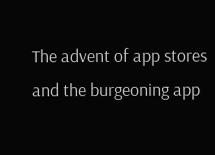The advent of app stores and the burgeoning app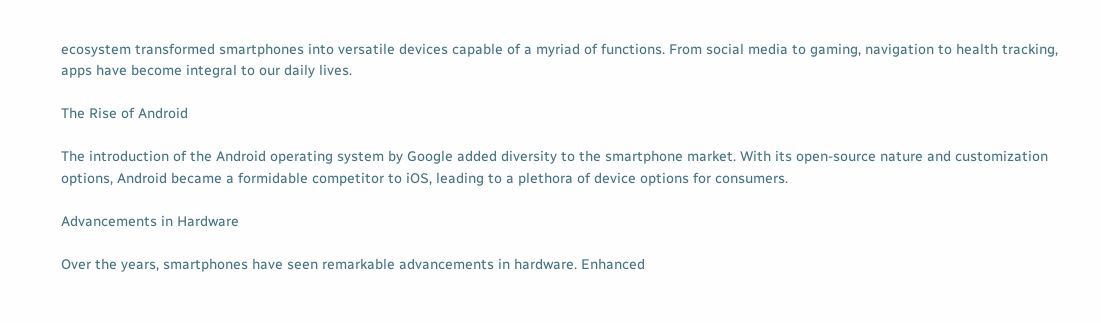ecosystem transformed smartphones into versatile devices capable of a myriad of functions. From social media to gaming, navigation to health tracking, apps have become integral to our daily lives.

The Rise of Android

The introduction of the Android operating system by Google added diversity to the smartphone market. With its open-source nature and customization options, Android became a formidable competitor to iOS, leading to a plethora of device options for consumers.

Advancements in Hardware

Over the years, smartphones have seen remarkable advancements in hardware. Enhanced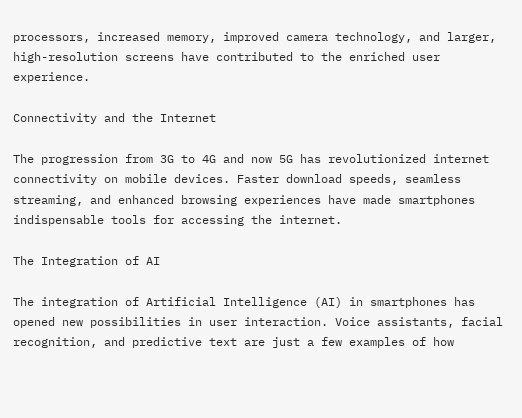processors, increased memory, improved camera technology, and larger, high-resolution screens have contributed to the enriched user experience.

Connectivity and the Internet

The progression from 3G to 4G and now 5G has revolutionized internet connectivity on mobile devices. Faster download speeds, seamless streaming, and enhanced browsing experiences have made smartphones indispensable tools for accessing the internet.

The Integration of AI

The integration of Artificial Intelligence (AI) in smartphones has opened new possibilities in user interaction. Voice assistants, facial recognition, and predictive text are just a few examples of how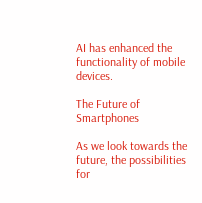AI has enhanced the functionality of mobile devices.

The Future of Smartphones

As we look towards the future, the possibilities for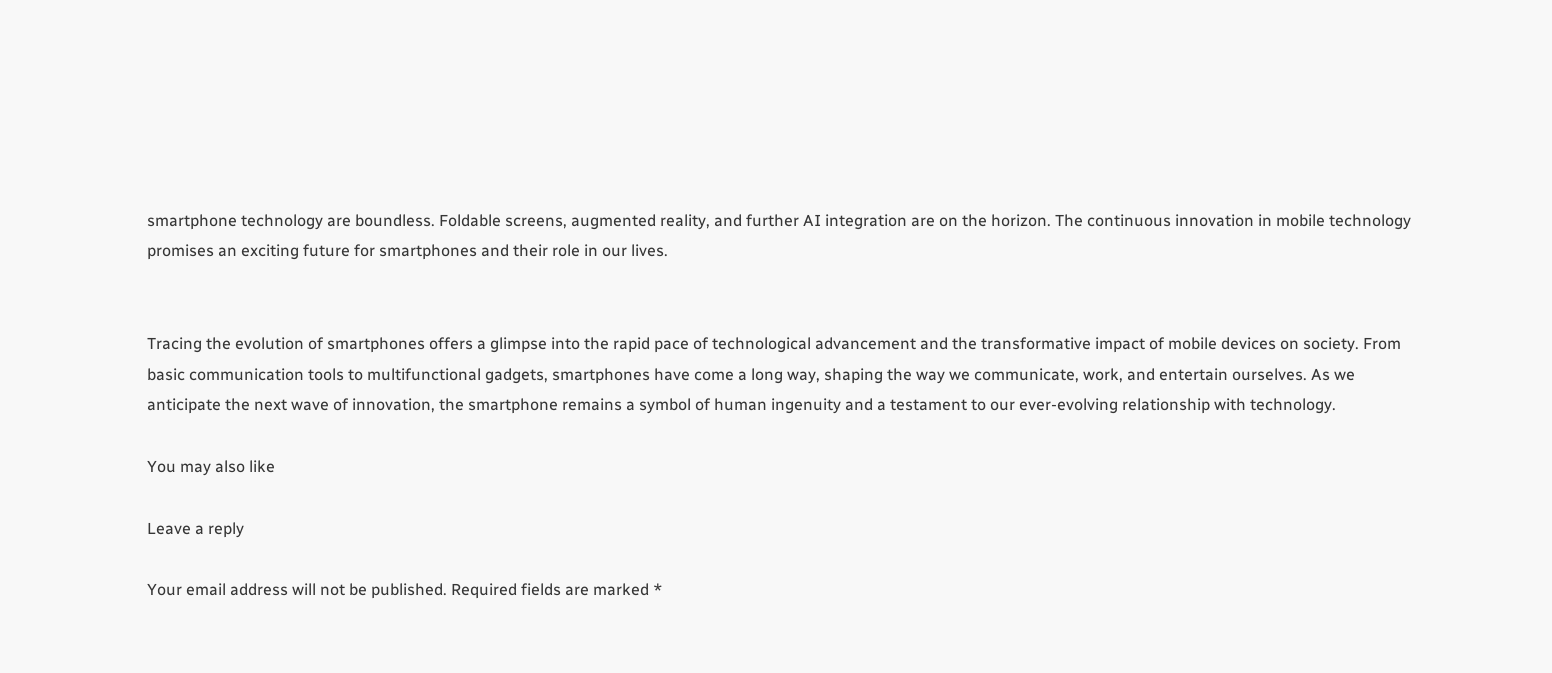smartphone technology are boundless. Foldable screens, augmented reality, and further AI integration are on the horizon. The continuous innovation in mobile technology promises an exciting future for smartphones and their role in our lives.


Tracing the evolution of smartphones offers a glimpse into the rapid pace of technological advancement and the transformative impact of mobile devices on society. From basic communication tools to multifunctional gadgets, smartphones have come a long way, shaping the way we communicate, work, and entertain ourselves. As we anticipate the next wave of innovation, the smartphone remains a symbol of human ingenuity and a testament to our ever-evolving relationship with technology.

You may also like

Leave a reply

Your email address will not be published. Required fields are marked *